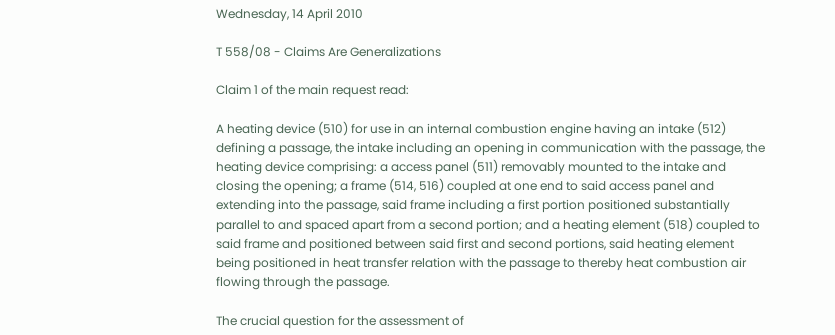Wednesday, 14 April 2010

T 558/08 - Claims Are Generalizations

Claim 1 of the main request read:

A heating device (510) for use in an internal combustion engine having an intake (512) defining a passage, the intake including an opening in communication with the passage, the heating device comprising: a access panel (511) removably mounted to the intake and closing the opening; a frame (514, 516) coupled at one end to said access panel and extending into the passage, said frame including a first portion positioned substantially parallel to and spaced apart from a second portion; and a heating element (518) coupled to said frame and positioned between said first and second portions, said heating element being positioned in heat transfer relation with the passage to thereby heat combustion air flowing through the passage.

The crucial question for the assessment of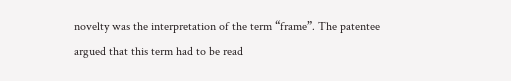novelty was the interpretation of the term “frame”. The patentee argued that this term had to be read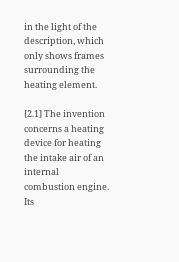in the light of the description, which only shows frames surrounding the heating element.

[2.1] The invention concerns a heating device for heating the intake air of an internal combustion engine. Its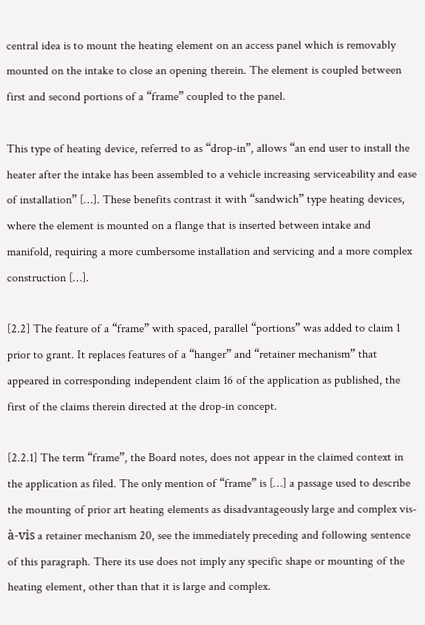central idea is to mount the heating element on an access panel which is removably mounted on the intake to close an opening therein. The element is coupled between first and second portions of a “frame” coupled to the panel.

This type of heating device, referred to as “drop-in”, allows “an end user to install the heater after the intake has been assembled to a vehicle increasing serviceability and ease of installation” […]. These benefits contrast it with “sandwich” type heating devices, where the element is mounted on a flange that is inserted between intake and manifold, requiring a more cumbersome installation and servicing and a more complex construction […].

[2.2] The feature of a “frame” with spaced, parallel “portions” was added to claim 1 prior to grant. It replaces features of a “hanger” and “retainer mechanism” that appeared in corresponding independent claim 16 of the application as published, the first of the claims therein directed at the drop-in concept.

[2.2.1] The term “frame”, the Board notes, does not appear in the claimed context in the application as filed. The only mention of “frame” is […] a passage used to describe the mounting of prior art heating elements as disadvantageously large and complex vis-à-vis a retainer mechanism 20, see the immediately preceding and following sentence of this paragraph. There its use does not imply any specific shape or mounting of the heating element, other than that it is large and complex.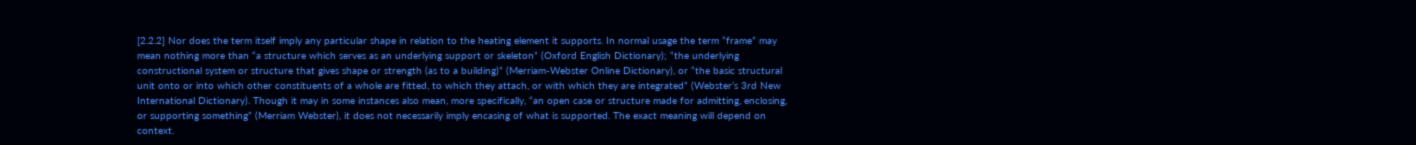[2.2.2] Nor does the term itself imply any particular shape in relation to the heating element it supports. In normal usage the term “frame” may mean nothing more than “a structure which serves as an underlying support or skeleton” (Oxford English Dictionary); “the underlying constructional system or structure that gives shape or strength (as to a building)” (Merriam-Webster Online Dictionary), or “the basic structural unit onto or into which other constituents of a whole are fitted, to which they attach, or with which they are integrated” (Webster’s 3rd New International Dictionary). Though it may in some instances also mean, more specifically, “an open case or structure made for admitting, enclosing, or supporting something” (Merriam Webster), it does not necessarily imply encasing of what is supported. The exact meaning will depend on context.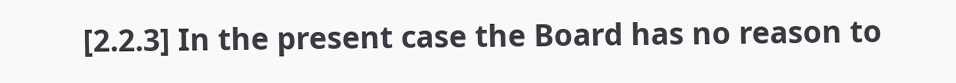[2.2.3] In the present case the Board has no reason to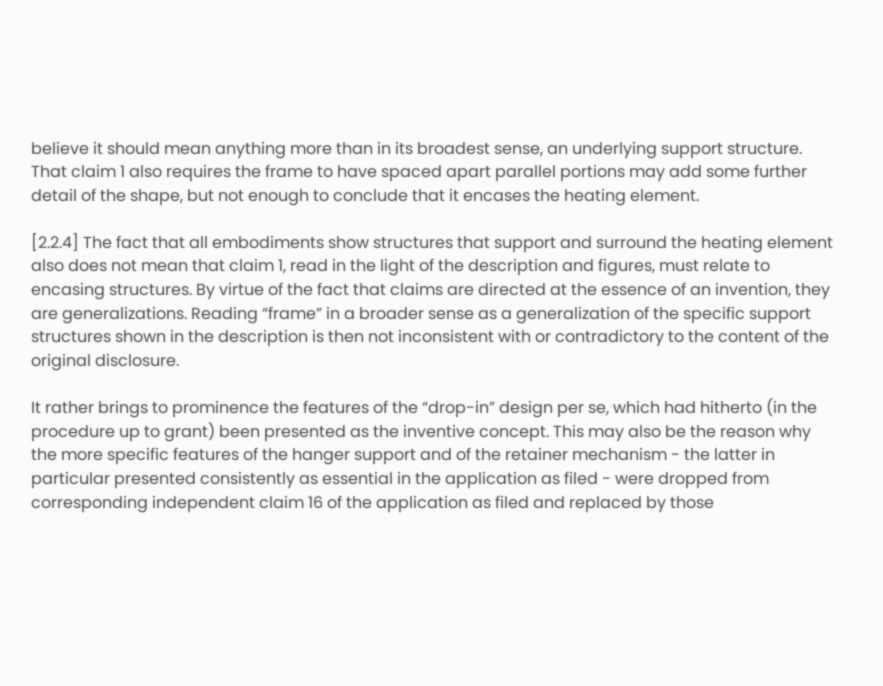believe it should mean anything more than in its broadest sense, an underlying support structure. That claim 1 also requires the frame to have spaced apart parallel portions may add some further detail of the shape, but not enough to conclude that it encases the heating element.

[2.2.4] The fact that all embodiments show structures that support and surround the heating element also does not mean that claim 1, read in the light of the description and figures, must relate to encasing structures. By virtue of the fact that claims are directed at the essence of an invention, they are generalizations. Reading “frame” in a broader sense as a generalization of the specific support structures shown in the description is then not inconsistent with or contradictory to the content of the original disclosure.

It rather brings to prominence the features of the “drop-in” design per se, which had hitherto (in the procedure up to grant) been presented as the inventive concept. This may also be the reason why the more specific features of the hanger support and of the retainer mechanism - the latter in particular presented consistently as essential in the application as filed - were dropped from corresponding independent claim 16 of the application as filed and replaced by those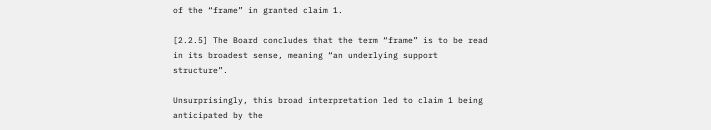of the “frame” in granted claim 1.

[2.2.5] The Board concludes that the term “frame” is to be read in its broadest sense, meaning “an underlying support structure”.

Unsurprisingly, this broad interpretation led to claim 1 being anticipated by the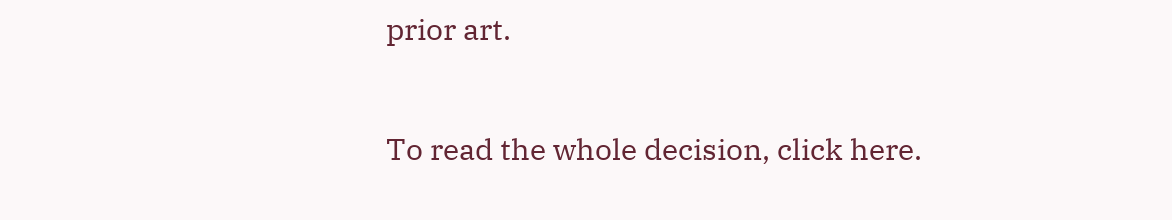prior art.

To read the whole decision, click here.